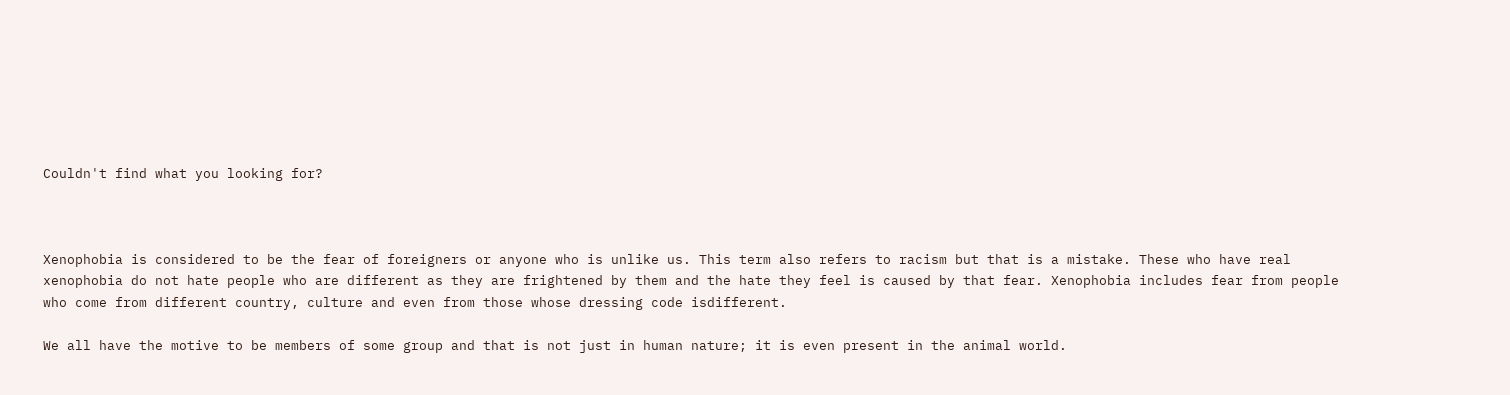Couldn't find what you looking for?



Xenophobia is considered to be the fear of foreigners or anyone who is unlike us. This term also refers to racism but that is a mistake. These who have real xenophobia do not hate people who are different as they are frightened by them and the hate they feel is caused by that fear. Xenophobia includes fear from people who come from different country, culture and even from those whose dressing code isdifferent.

We all have the motive to be members of some group and that is not just in human nature; it is even present in the animal world.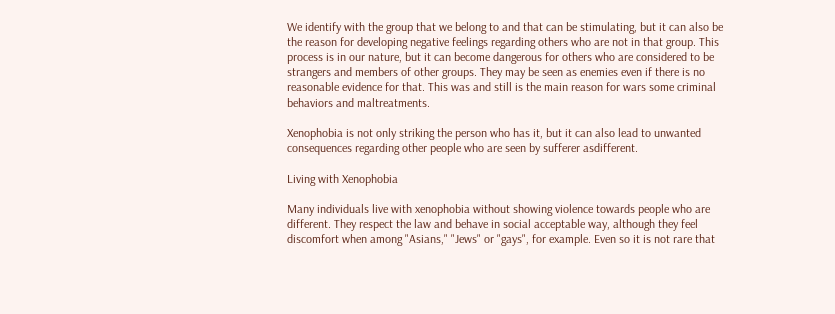We identify with the group that we belong to and that can be stimulating, but it can also be the reason for developing negative feelings regarding others who are not in that group. This process is in our nature, but it can become dangerous for others who are considered to be strangers and members of other groups. They may be seen as enemies even if there is no reasonable evidence for that. This was and still is the main reason for wars some criminal behaviors and maltreatments.

Xenophobia is not only striking the person who has it, but it can also lead to unwanted consequences regarding other people who are seen by sufferer asdifferent.

Living with Xenophobia

Many individuals live with xenophobia without showing violence towards people who are different. They respect the law and behave in social acceptable way, although they feel discomfort when among "Asians," "Jews" or "gays", for example. Even so it is not rare that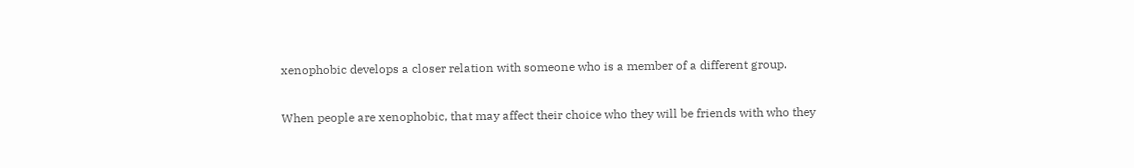xenophobic develops a closer relation with someone who is a member of a different group.

When people are xenophobic, that may affect their choice who they will be friends with who they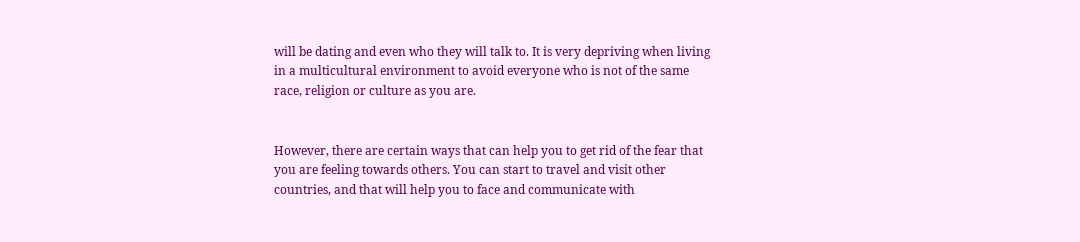will be dating and even who they will talk to. It is very depriving when living in a multicultural environment to avoid everyone who is not of the same race, religion or culture as you are.


However, there are certain ways that can help you to get rid of the fear that you are feeling towards others. You can start to travel and visit other countries, and that will help you to face and communicate with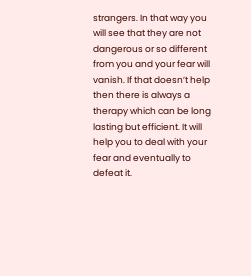strangers. In that way you will see that they are not dangerous or so different from you and your fear will vanish. If that doesn’t help then there is always a therapy which can be long lasting but efficient. It will help you to deal with your fear and eventually to defeat it.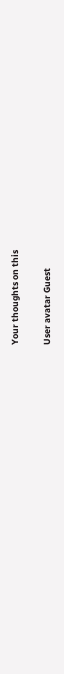Your thoughts on this

User avatar Guest